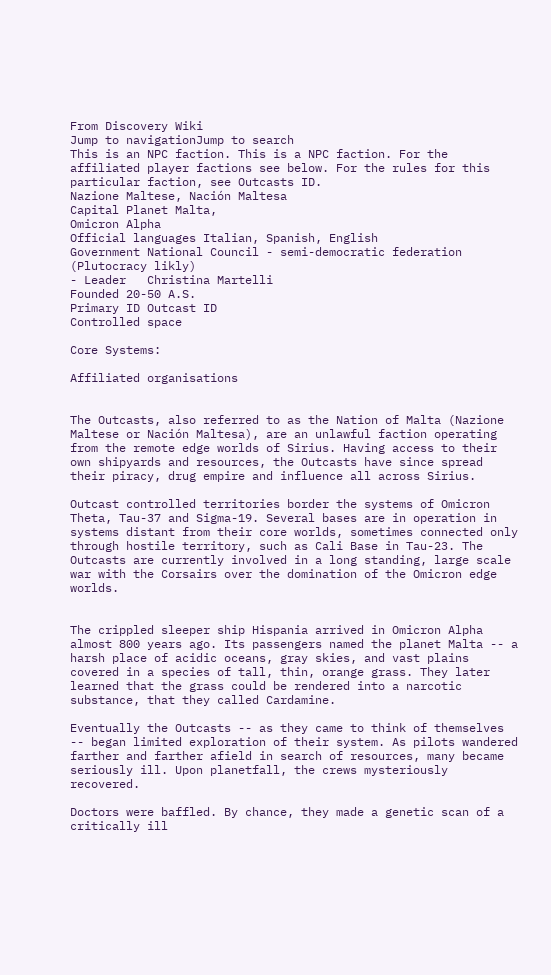From Discovery Wiki
Jump to navigationJump to search
This is an NPC faction. This is a NPC faction. For the affiliated player factions see below. For the rules for this particular faction, see Outcasts ID.
Nazione Maltese, Nación Maltesa
Capital Planet Malta,
Omicron Alpha
Official languages Italian, Spanish, English
Government National Council - semi-democratic federation (Plutocracy likly)
- Leader   Christina Martelli
Founded 20-50 A.S.
Primary ID Outcast ID
Controlled space

Core Systems:

Affiliated organisations


The Outcasts, also referred to as the Nation of Malta (Nazione Maltese or Nación Maltesa), are an unlawful faction operating from the remote edge worlds of Sirius. Having access to their own shipyards and resources, the Outcasts have since spread their piracy, drug empire and influence all across Sirius.

Outcast controlled territories border the systems of Omicron Theta, Tau-37 and Sigma-19. Several bases are in operation in systems distant from their core worlds, sometimes connected only through hostile territory, such as Cali Base in Tau-23. The Outcasts are currently involved in a long standing, large scale war with the Corsairs over the domination of the Omicron edge worlds.


The crippled sleeper ship Hispania arrived in Omicron Alpha almost 800 years ago. Its passengers named the planet Malta -- a harsh place of acidic oceans, gray skies, and vast plains covered in a species of tall, thin, orange grass. They later learned that the grass could be rendered into a narcotic substance, that they called Cardamine.

Eventually the Outcasts -- as they came to think of themselves -- began limited exploration of their system. As pilots wandered farther and farther afield in search of resources, many became seriously ill. Upon planetfall, the crews mysteriously recovered.

Doctors were baffled. By chance, they made a genetic scan of a critically ill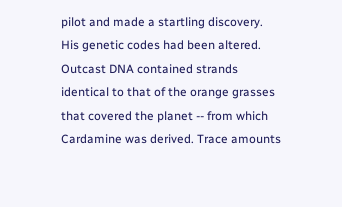pilot and made a startling discovery. His genetic codes had been altered. Outcast DNA contained strands identical to that of the orange grasses that covered the planet -- from which Cardamine was derived. Trace amounts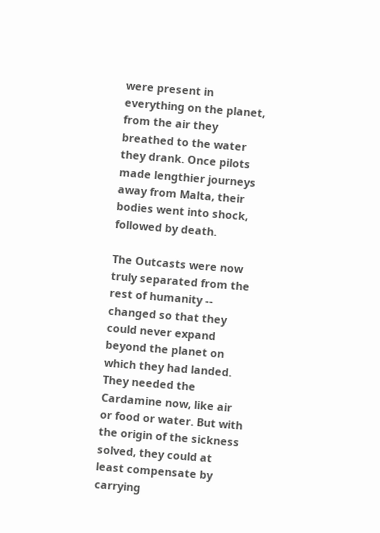were present in everything on the planet, from the air they breathed to the water they drank. Once pilots made lengthier journeys away from Malta, their bodies went into shock, followed by death.

The Outcasts were now truly separated from the rest of humanity -- changed so that they could never expand beyond the planet on which they had landed. They needed the Cardamine now, like air or food or water. But with the origin of the sickness solved, they could at least compensate by carrying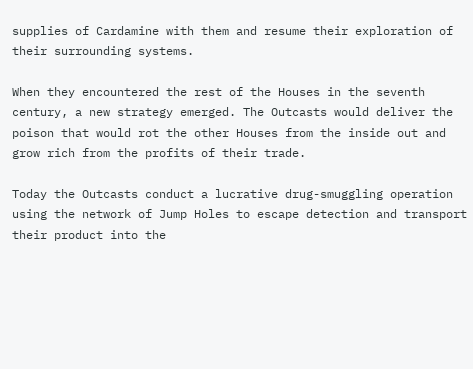supplies of Cardamine with them and resume their exploration of their surrounding systems.

When they encountered the rest of the Houses in the seventh century, a new strategy emerged. The Outcasts would deliver the poison that would rot the other Houses from the inside out and grow rich from the profits of their trade.

Today the Outcasts conduct a lucrative drug-smuggling operation using the network of Jump Holes to escape detection and transport their product into the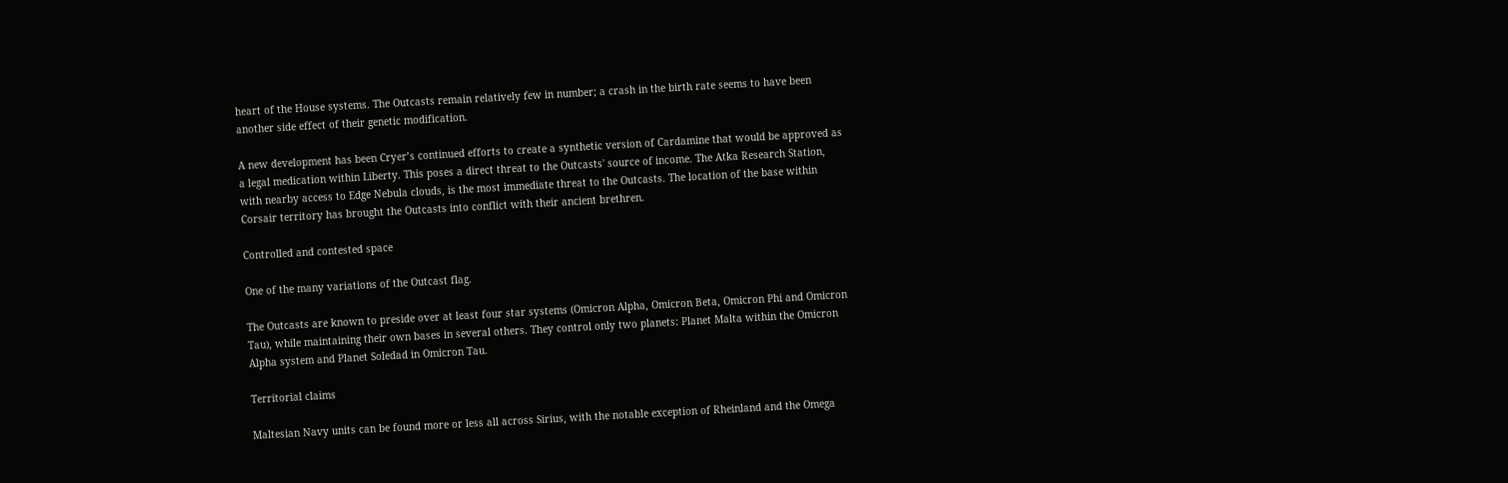heart of the House systems. The Outcasts remain relatively few in number; a crash in the birth rate seems to have been another side effect of their genetic modification.

A new development has been Cryer’s continued efforts to create a synthetic version of Cardamine that would be approved as a legal medication within Liberty. This poses a direct threat to the Outcasts' source of income. The Atka Research Station, with nearby access to Edge Nebula clouds, is the most immediate threat to the Outcasts. The location of the base within Corsair territory has brought the Outcasts into conflict with their ancient brethren.

Controlled and contested space

One of the many variations of the Outcast flag.

The Outcasts are known to preside over at least four star systems (Omicron Alpha, Omicron Beta, Omicron Phi and Omicron Tau), while maintaining their own bases in several others. They control only two planets: Planet Malta within the Omicron Alpha system and Planet Soledad in Omicron Tau.

Territorial claims

Maltesian Navy units can be found more or less all across Sirius, with the notable exception of Rheinland and the Omega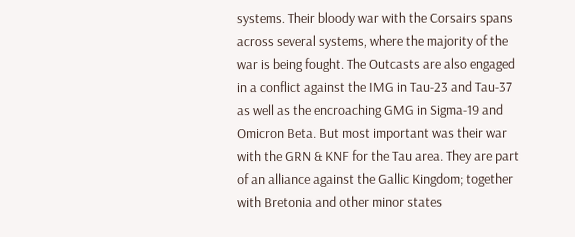systems. Their bloody war with the Corsairs spans across several systems, where the majority of the war is being fought. The Outcasts are also engaged in a conflict against the IMG in Tau-23 and Tau-37 as well as the encroaching GMG in Sigma-19 and Omicron Beta. But most important was their war with the GRN & KNF for the Tau area. They are part of an alliance against the Gallic Kingdom; together with Bretonia and other minor states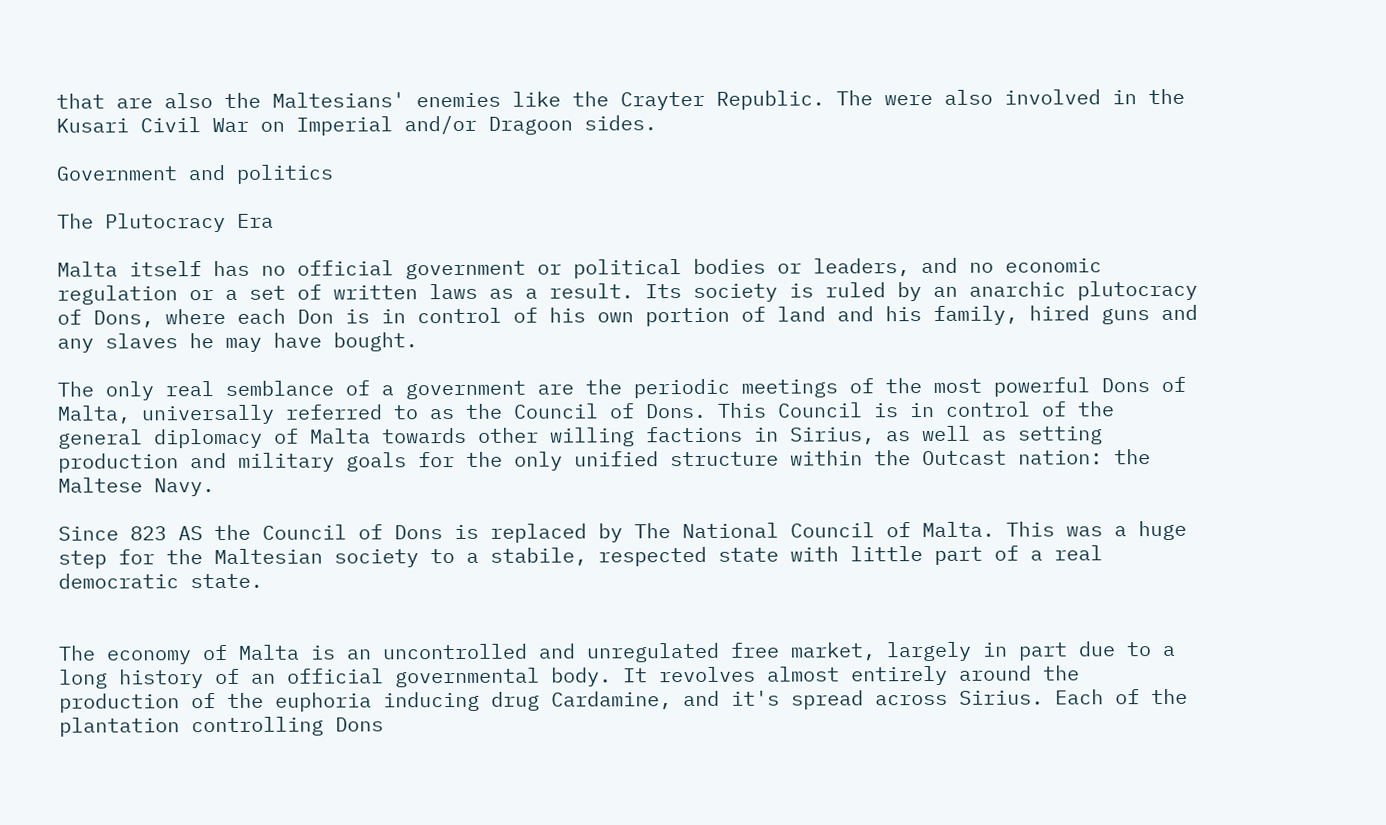that are also the Maltesians' enemies like the Crayter Republic. The were also involved in the Kusari Civil War on Imperial and/or Dragoon sides.

Government and politics

The Plutocracy Era

Malta itself has no official government or political bodies or leaders, and no economic regulation or a set of written laws as a result. Its society is ruled by an anarchic plutocracy of Dons, where each Don is in control of his own portion of land and his family, hired guns and any slaves he may have bought.

The only real semblance of a government are the periodic meetings of the most powerful Dons of Malta, universally referred to as the Council of Dons. This Council is in control of the general diplomacy of Malta towards other willing factions in Sirius, as well as setting production and military goals for the only unified structure within the Outcast nation: the Maltese Navy.

Since 823 AS the Council of Dons is replaced by The National Council of Malta. This was a huge step for the Maltesian society to a stabile, respected state with little part of a real democratic state.


The economy of Malta is an uncontrolled and unregulated free market, largely in part due to a long history of an official governmental body. It revolves almost entirely around the production of the euphoria inducing drug Cardamine, and it's spread across Sirius. Each of the plantation controlling Dons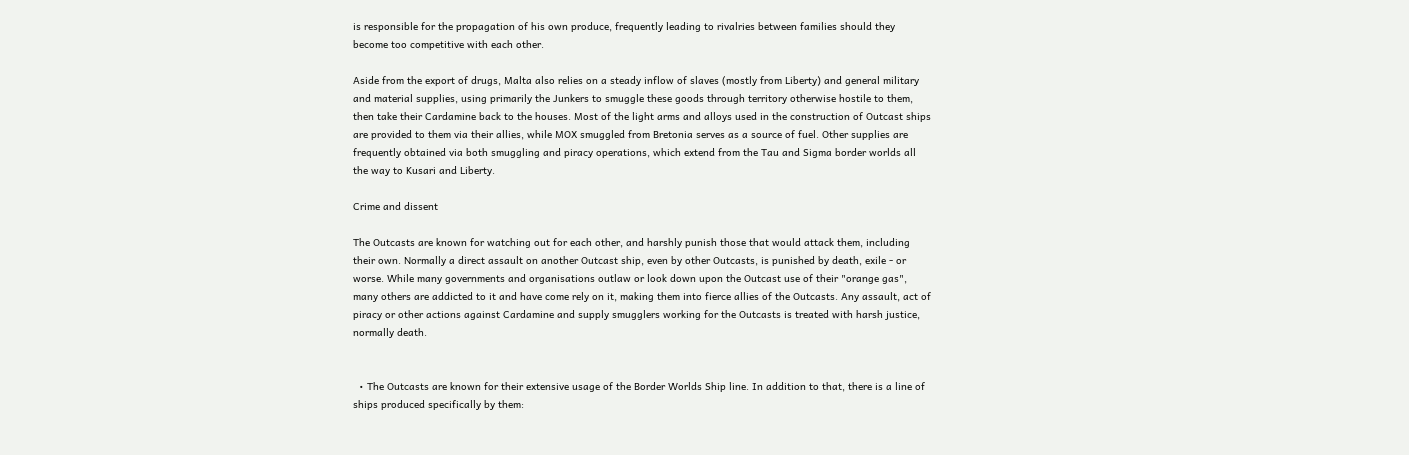is responsible for the propagation of his own produce, frequently leading to rivalries between families should they become too competitive with each other.

Aside from the export of drugs, Malta also relies on a steady inflow of slaves (mostly from Liberty) and general military and material supplies, using primarily the Junkers to smuggle these goods through territory otherwise hostile to them, then take their Cardamine back to the houses. Most of the light arms and alloys used in the construction of Outcast ships are provided to them via their allies, while MOX smuggled from Bretonia serves as a source of fuel. Other supplies are frequently obtained via both smuggling and piracy operations, which extend from the Tau and Sigma border worlds all the way to Kusari and Liberty.

Crime and dissent

The Outcasts are known for watching out for each other, and harshly punish those that would attack them, including their own. Normally a direct assault on another Outcast ship, even by other Outcasts, is punished by death, exile - or worse. While many governments and organisations outlaw or look down upon the Outcast use of their "orange gas", many others are addicted to it and have come rely on it, making them into fierce allies of the Outcasts. Any assault, act of piracy or other actions against Cardamine and supply smugglers working for the Outcasts is treated with harsh justice, normally death.


  • The Outcasts are known for their extensive usage of the Border Worlds Ship line. In addition to that, there is a line of ships produced specifically by them: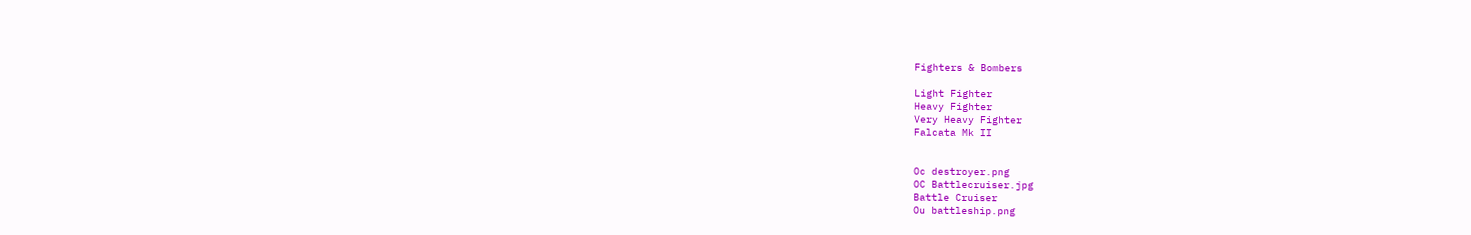Fighters & Bombers

Light Fighter
Heavy Fighter
Very Heavy Fighter
Falcata Mk II


Oc destroyer.png
OC Battlecruiser.jpg
Battle Cruiser
Ou battleship.png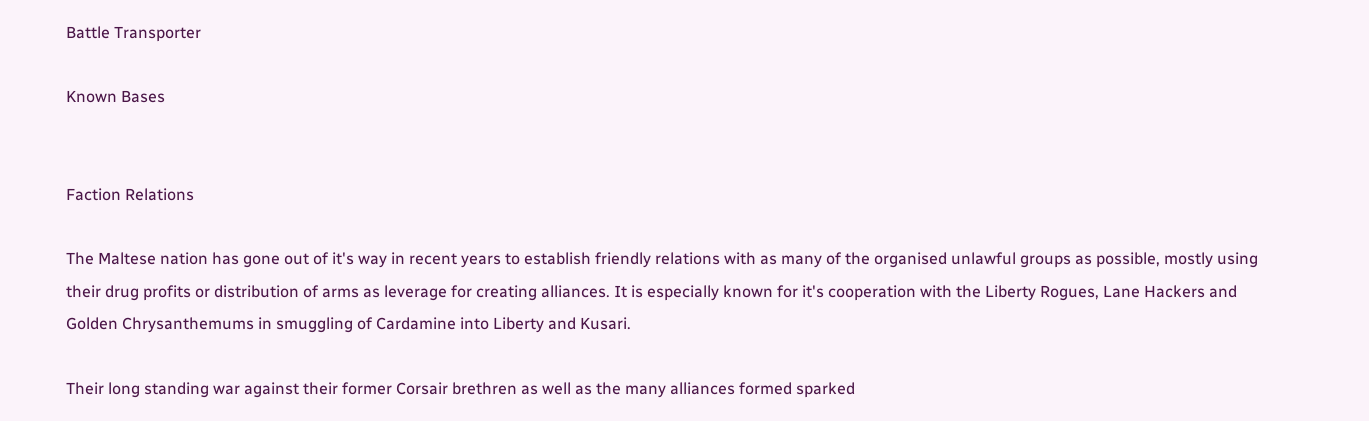Battle Transporter

Known Bases


Faction Relations

The Maltese nation has gone out of it's way in recent years to establish friendly relations with as many of the organised unlawful groups as possible, mostly using their drug profits or distribution of arms as leverage for creating alliances. It is especially known for it's cooperation with the Liberty Rogues, Lane Hackers and Golden Chrysanthemums in smuggling of Cardamine into Liberty and Kusari.

Their long standing war against their former Corsair brethren as well as the many alliances formed sparked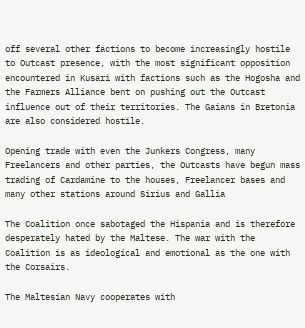off several other factions to become increasingly hostile to Outcast presence, with the most significant opposition encountered in Kusari with factions such as the Hogosha and the Farmers Alliance bent on pushing out the Outcast influence out of their territories. The Gaians in Bretonia are also considered hostile.

Opening trade with even the Junkers Congress, many Freelancers and other parties, the Outcasts have begun mass trading of Cardamine to the houses, Freelancer bases and many other stations around Sirius and Gallia

The Coalition once sabotaged the Hispania and is therefore desperately hated by the Maltese. The war with the Coalition is as ideological and emotional as the one with the Corsairs.

The Maltesian Navy cooperates with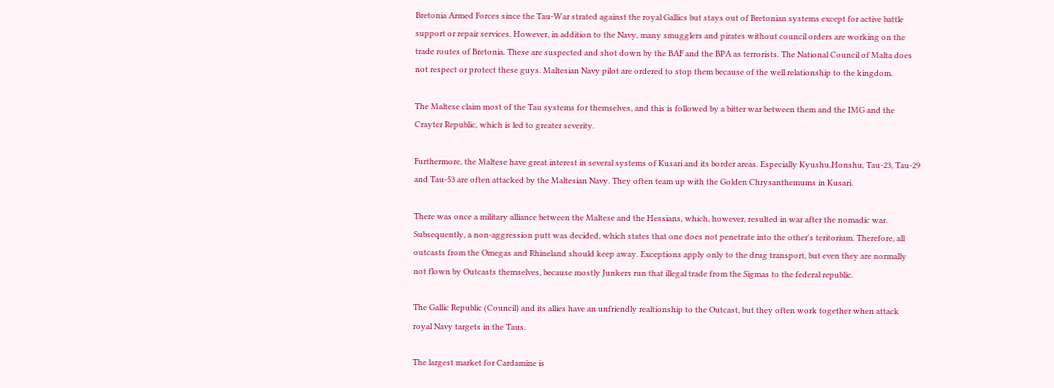Bretonia Armed Forces since the Tau-War strated against the royal Gallics but stays out of Bretonian systems except for active battle support or repair services. However, in addition to the Navy, many smugglers and pirates without council orders are working on the trade routes of Bretonia. These are suspected and shot down by the BAF and the BPA as terrorists. The National Council of Malta does not respect or protect these guys. Maltesian Navy pilot are ordered to stop them because of the well relationship to the kingdom.

The Maltese claim most of the Tau systems for themselves, and this is followed by a bitter war between them and the IMG and the Crayter Republic, which is led to greater severity.

Furthermore, the Maltese have great interest in several systems of Kusari and its border areas. Especially Kyushu,Honshu, Tau-23, Tau-29 and Tau-53 are often attacked by the Maltesian Navy. They often team up with the Golden Chrysanthemums in Kusari.

There was once a military alliance between the Maltese and the Hessians, which, however, resulted in war after the nomadic war. Subsequently, a non-aggression putt was decided, which states that one does not penetrate into the other's teritorium. Therefore, all outcasts from the Omegas and Rhineland should keep away. Exceptions apply only to the drug transport, but even they are normally not flown by Outcasts themselves, because mostly Junkers run that illegal trade from the Sigmas to the federal republic.

The Gallic Republic (Council) and its allies have an unfriendly realtionship to the Outcast, but they often work together when attack royal Navy targets in the Taus.

The largest market for Cardamine is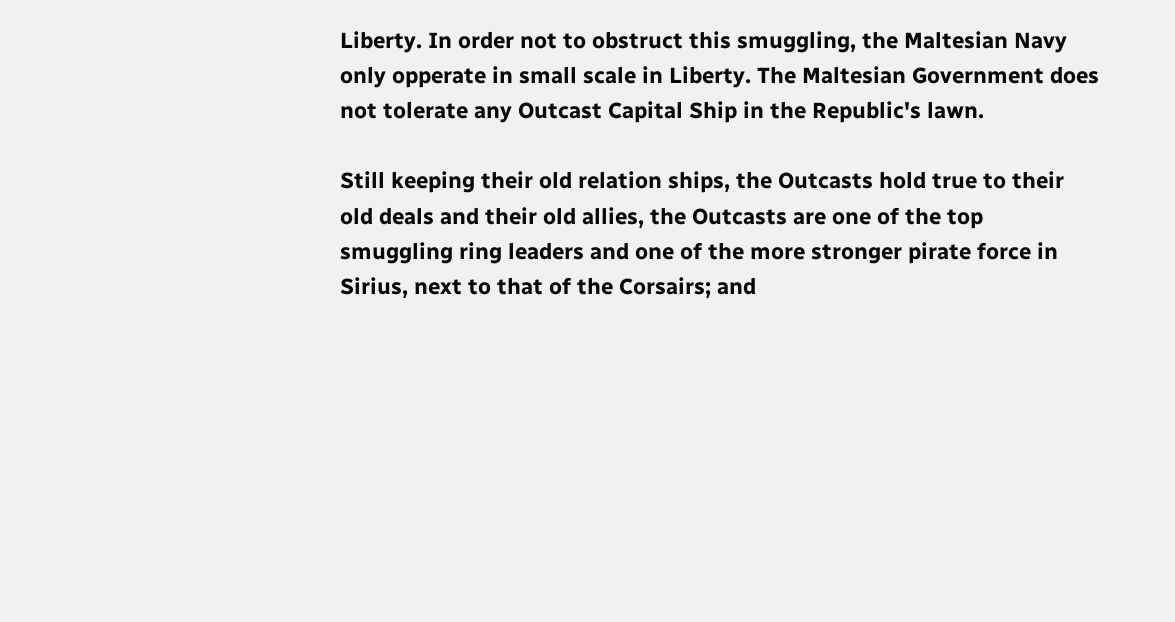Liberty. In order not to obstruct this smuggling, the Maltesian Navy only opperate in small scale in Liberty. The Maltesian Government does not tolerate any Outcast Capital Ship in the Republic's lawn.

Still keeping their old relation ships, the Outcasts hold true to their old deals and their old allies, the Outcasts are one of the top smuggling ring leaders and one of the more stronger pirate force in Sirius, next to that of the Corsairs; and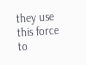they use this force to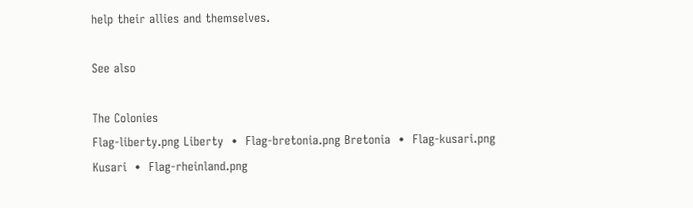help their allies and themselves.

See also

The Colonies
Flag-liberty.png Liberty  •  Flag-bretonia.png Bretonia  •  Flag-kusari.png Kusari  •  Flag-rheinland.png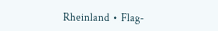Rheinland  •  Flag-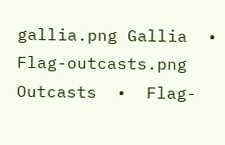gallia.png Gallia  •  Flag-outcasts.png Outcasts  •  Flag-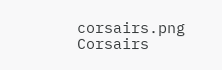corsairs.png Corsairs